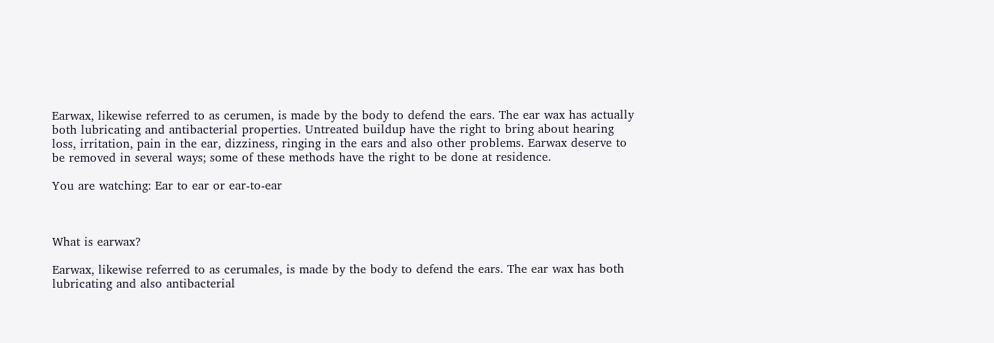Earwax, likewise referred to as cerumen, is made by the body to defend the ears. The ear wax has actually both lubricating and antibacterial properties. Untreated buildup have the right to bring about hearing loss, irritation, pain in the ear, dizziness, ringing in the ears and also other problems. Earwax deserve to be removed in several ways; some of these methods have the right to be done at residence.

You are watching: Ear to ear or ear-to-ear



What is earwax?

Earwax, likewise referred to as cerumales, is made by the body to defend the ears. The ear wax has both lubricating and also antibacterial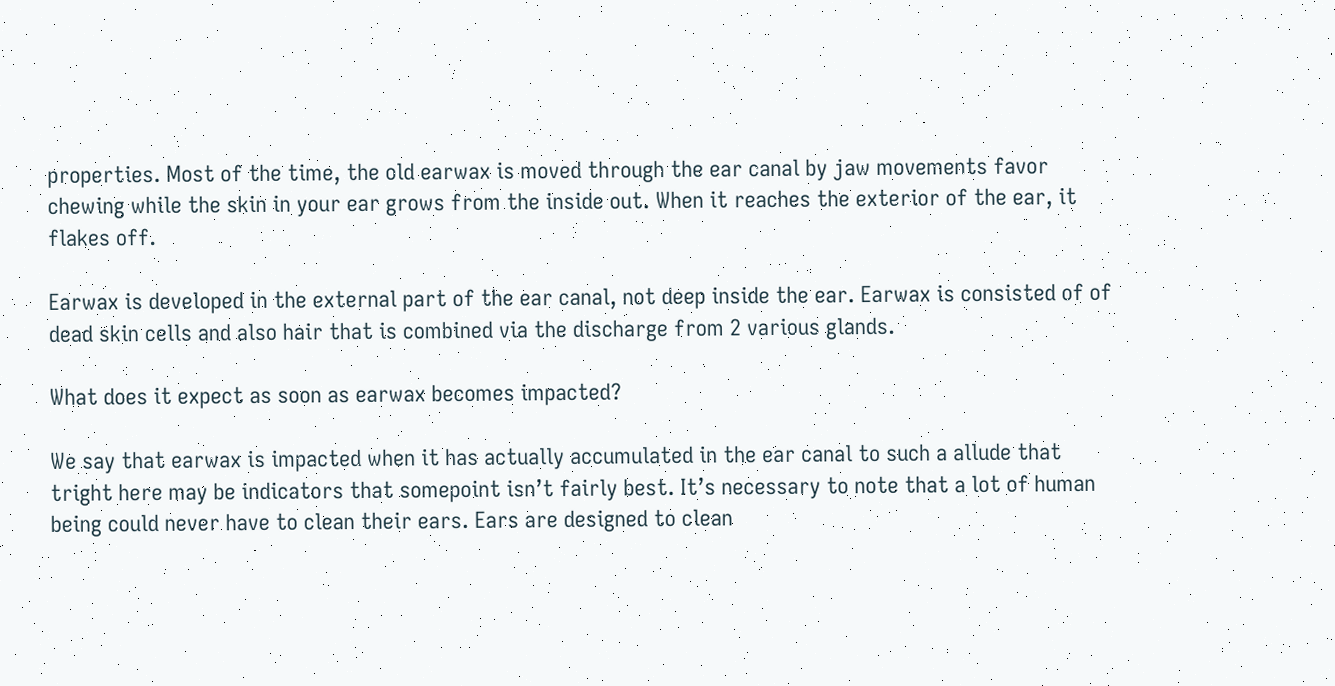properties. Most of the time, the old earwax is moved through the ear canal by jaw movements favor chewing while the skin in your ear grows from the inside out. When it reaches the exterior of the ear, it flakes off.

Earwax is developed in the external part of the ear canal, not deep inside the ear. Earwax is consisted of of dead skin cells and also hair that is combined via the discharge from 2 various glands.

What does it expect as soon as earwax becomes impacted?

We say that earwax is impacted when it has actually accumulated in the ear canal to such a allude that tright here may be indicators that somepoint isn’t fairly best. It’s necessary to note that a lot of human being could never have to clean their ears. Ears are designed to clean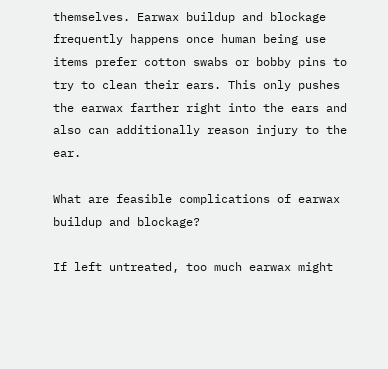themselves. Earwax buildup and blockage frequently happens once human being use items prefer cotton swabs or bobby pins to try to clean their ears. This only pushes the earwax farther right into the ears and also can additionally reason injury to the ear.

What are feasible complications of earwax buildup and blockage?

If left untreated, too much earwax might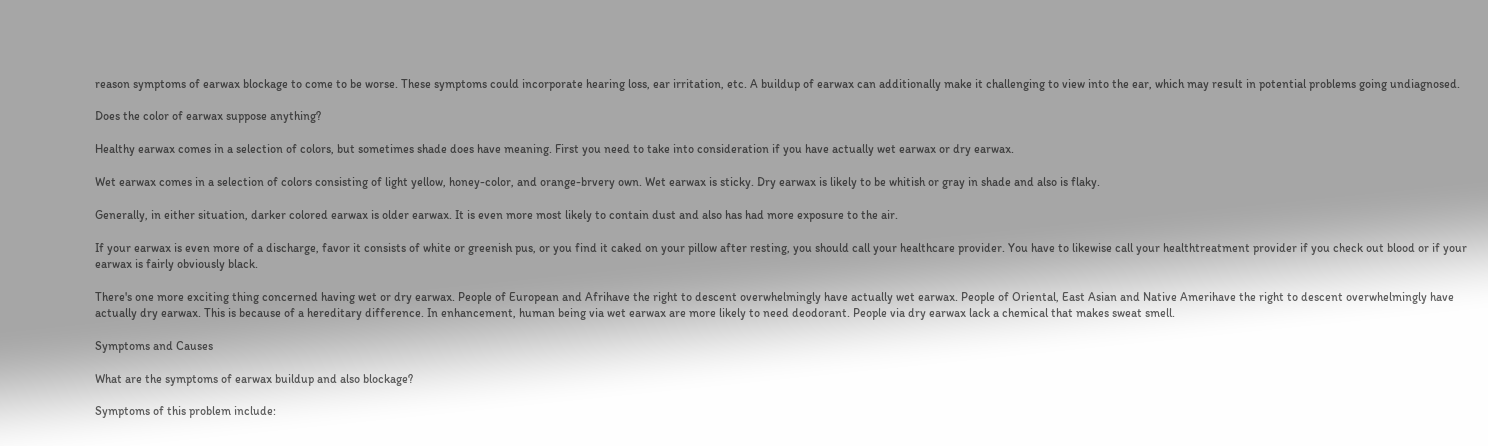reason symptoms of earwax blockage to come to be worse. These symptoms could incorporate hearing loss, ear irritation, etc. A buildup of earwax can additionally make it challenging to view into the ear, which may result in potential problems going undiagnosed.

Does the color of earwax suppose anything?

Healthy earwax comes in a selection of colors, but sometimes shade does have meaning. First you need to take into consideration if you have actually wet earwax or dry earwax.

Wet earwax comes in a selection of colors consisting of light yellow, honey-color, and orange-brvery own. Wet earwax is sticky. Dry earwax is likely to be whitish or gray in shade and also is flaky.

Generally, in either situation, darker colored earwax is older earwax. It is even more most likely to contain dust and also has had more exposure to the air.

If your earwax is even more of a discharge, favor it consists of white or greenish pus, or you find it caked on your pillow after resting, you should call your healthcare provider. You have to likewise call your healthtreatment provider if you check out blood or if your earwax is fairly obviously black.

There's one more exciting thing concerned having wet or dry earwax. People of European and Afrihave the right to descent overwhelmingly have actually wet earwax. People of Oriental, East Asian and Native Amerihave the right to descent overwhelmingly have actually dry earwax. This is because of a hereditary difference. In enhancement, human being via wet earwax are more likely to need deodorant. People via dry earwax lack a chemical that makes sweat smell.

Symptoms and Causes

What are the symptoms of earwax buildup and also blockage?

Symptoms of this problem include: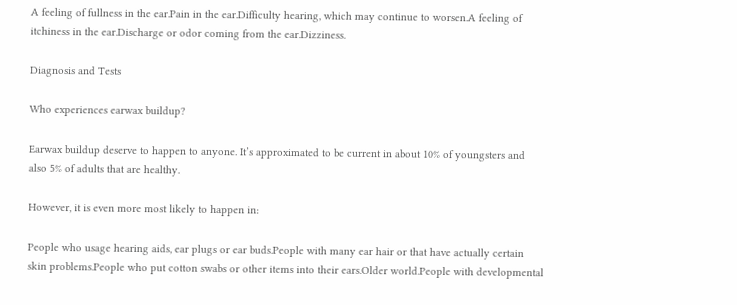A feeling of fullness in the ear.Pain in the ear.Difficulty hearing, which may continue to worsen.A feeling of itchiness in the ear.Discharge or odor coming from the ear.Dizziness.

Diagnosis and Tests

Who experiences earwax buildup?

Earwax buildup deserve to happen to anyone. It’s approximated to be current in about 10% of youngsters and also 5% of adults that are healthy.

However, it is even more most likely to happen in:

People who usage hearing aids, ear plugs or ear buds.People with many ear hair or that have actually certain skin problems.People who put cotton swabs or other items into their ears.Older world.People with developmental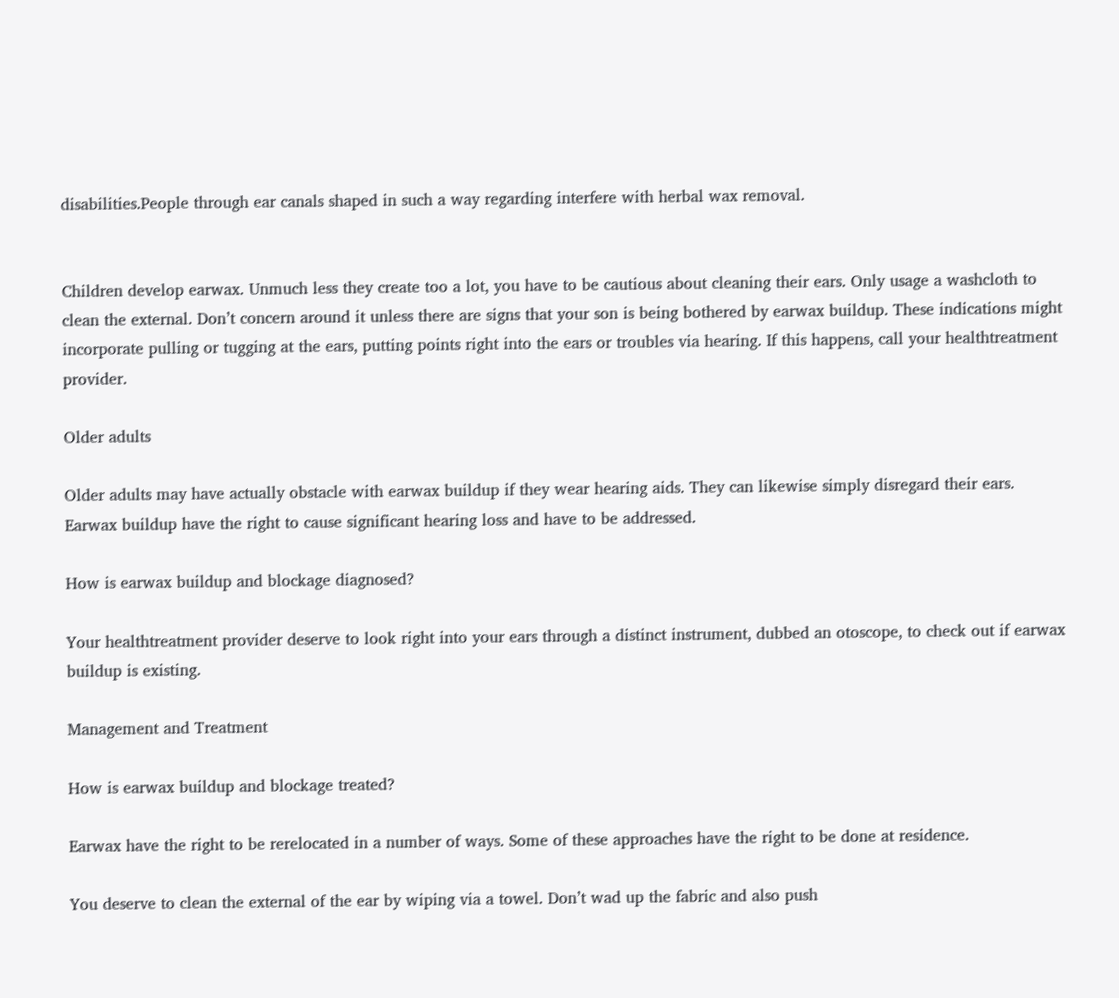disabilities.People through ear canals shaped in such a way regarding interfere with herbal wax removal.


Children develop earwax. Unmuch less they create too a lot, you have to be cautious about cleaning their ears. Only usage a washcloth to clean the external. Don’t concern around it unless there are signs that your son is being bothered by earwax buildup. These indications might incorporate pulling or tugging at the ears, putting points right into the ears or troubles via hearing. If this happens, call your healthtreatment provider.

Older adults

Older adults may have actually obstacle with earwax buildup if they wear hearing aids. They can likewise simply disregard their ears. Earwax buildup have the right to cause significant hearing loss and have to be addressed.

How is earwax buildup and blockage diagnosed?

Your healthtreatment provider deserve to look right into your ears through a distinct instrument, dubbed an otoscope, to check out if earwax buildup is existing.

Management and Treatment

How is earwax buildup and blockage treated?

Earwax have the right to be rerelocated in a number of ways. Some of these approaches have the right to be done at residence.

You deserve to clean the external of the ear by wiping via a towel. Don’t wad up the fabric and also push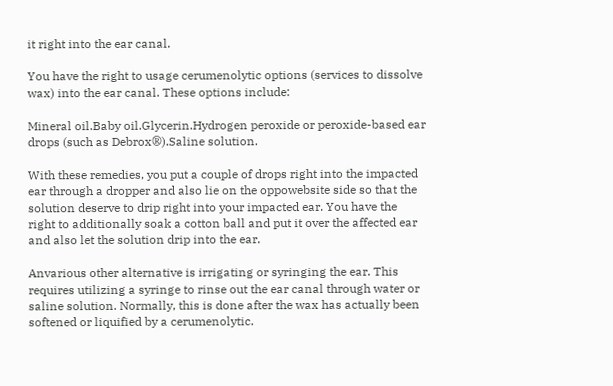it right into the ear canal.

You have the right to usage cerumenolytic options (services to dissolve wax) into the ear canal. These options include:

Mineral oil.Baby oil.Glycerin.Hydrogen peroxide or peroxide-based ear drops (such as Debrox®).Saline solution.

With these remedies, you put a couple of drops right into the impacted ear through a dropper and also lie on the oppowebsite side so that the solution deserve to drip right into your impacted ear. You have the right to additionally soak a cotton ball and put it over the affected ear and also let the solution drip into the ear.

Anvarious other alternative is irrigating or syringing the ear. This requires utilizing a syringe to rinse out the ear canal through water or saline solution. Normally, this is done after the wax has actually been softened or liquified by a cerumenolytic.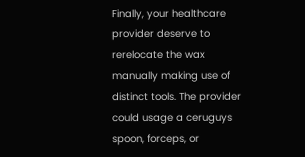Finally, your healthcare provider deserve to rerelocate the wax manually making use of distinct tools. The provider could usage a ceruguys spoon, forceps, or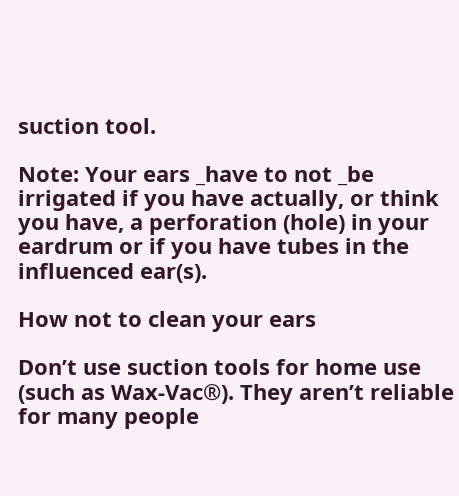suction tool.

Note: Your ears _have to not _be irrigated if you have actually, or think you have, a perforation (hole) in your eardrum or if you have tubes in the influenced ear(s).

How not to clean your ears

Don’t use suction tools for home use (such as Wax-Vac®). They aren’t reliable for many people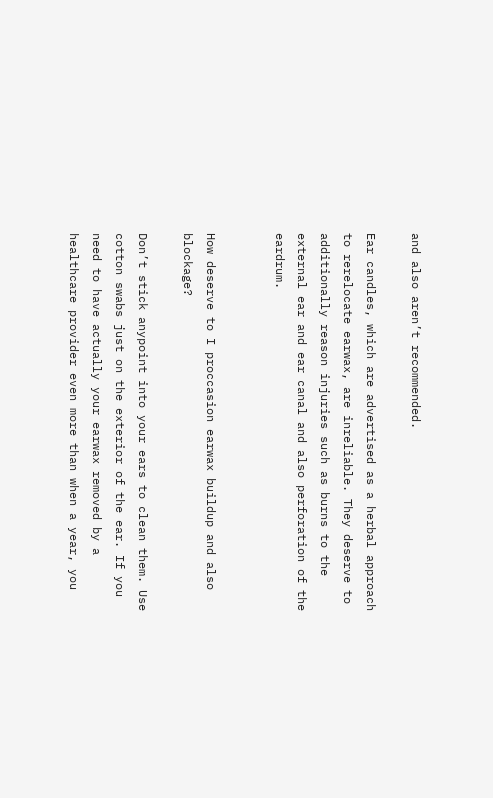and also aren’t recommended.

Ear candles, which are advertised as a herbal approach to rerelocate earwax, are inreliable. They deserve to additionally reason injuries such as burns to the external ear and ear canal and also perforation of the eardrum.


How deserve to I proccasion earwax buildup and also blockage?

Don’t stick anypoint into your ears to clean them. Use cotton swabs just on the exterior of the ear. If you need to have actually your earwax removed by a healthcare provider even more than when a year, you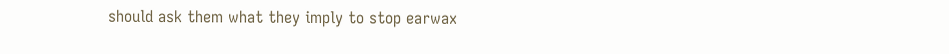should ask them what they imply to stop earwax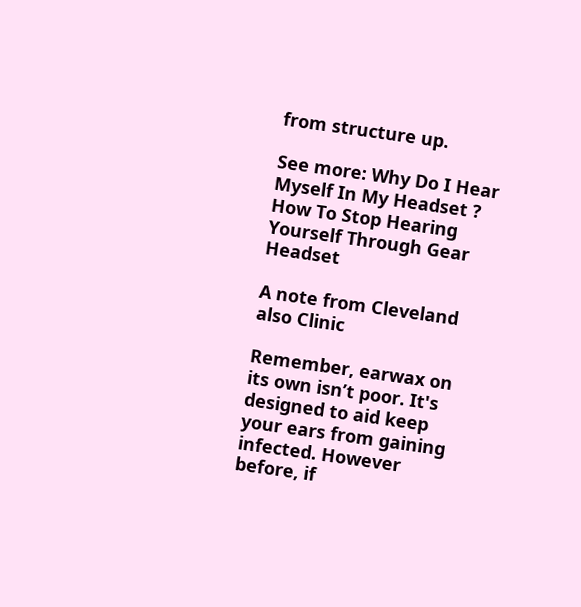from structure up.

See more: Why Do I Hear Myself In My Headset ? How To Stop Hearing Yourself Through Gear Headset

A note from Cleveland also Clinic

Remember, earwax on its own isn’t poor. It's designed to aid keep your ears from gaining infected. However before, if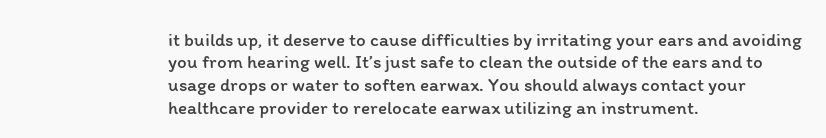it builds up, it deserve to cause difficulties by irritating your ears and avoiding you from hearing well. It’s just safe to clean the outside of the ears and to usage drops or water to soften earwax. You should always contact your healthcare provider to rerelocate earwax utilizing an instrument.